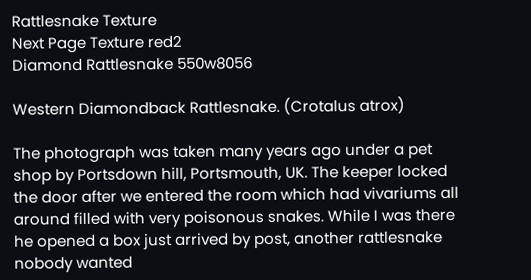Rattlesnake Texture
Next Page Texture red2
Diamond Rattlesnake 550w8056

Western Diamondback Rattlesnake. (Crotalus atrox)

The photograph was taken many years ago under a pet shop by Portsdown hill, Portsmouth, UK. The keeper locked the door after we entered the room which had vivariums all around filled with very poisonous snakes. While I was there he opened a box just arrived by post, another rattlesnake nobody wanted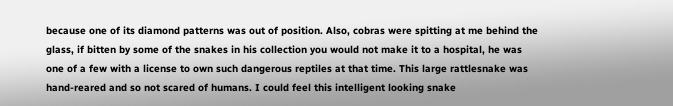because one of its diamond patterns was out of position. Also, cobras were spitting at me behind the glass, if bitten by some of the snakes in his collection you would not make it to a hospital, he was one of a few with a license to own such dangerous reptiles at that time. This large rattlesnake was hand-reared and so not scared of humans. I could feel this intelligent looking snake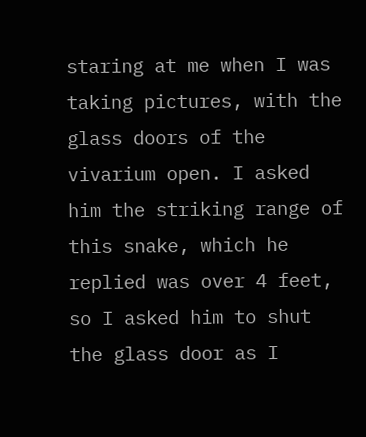staring at me when I was taking pictures, with the glass doors of the vivarium open. I asked him the striking range of this snake, which he replied was over 4 feet, so I asked him to shut the glass door as I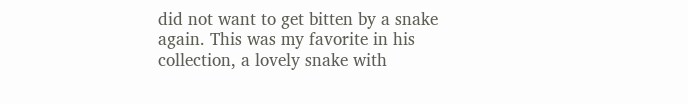did not want to get bitten by a snake again. This was my favorite in his collection, a lovely snake with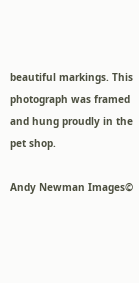beautiful markings. This photograph was framed and hung proudly in the pet shop.

Andy Newman Images©